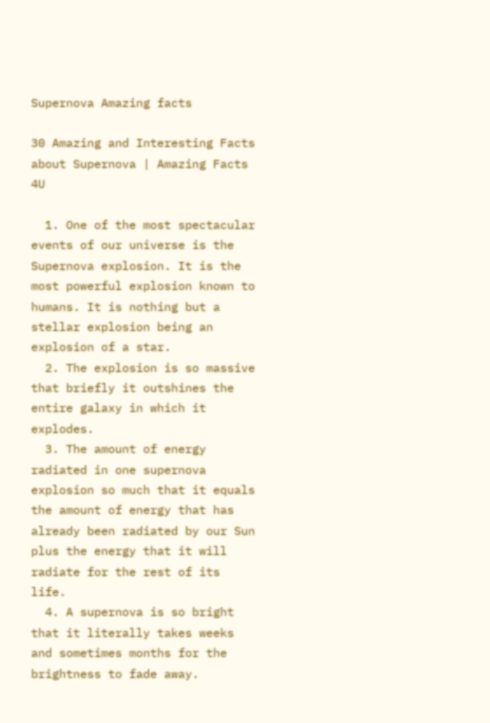Supernova Amazing facts

30 Amazing and Interesting Facts about Supernova | Amazing Facts 4U

  1. One of the most spectacular events of our universe is the Supernova explosion. It is the most powerful explosion known to humans. It is nothing but a stellar explosion being an explosion of a star.
  2. The explosion is so massive that briefly it outshines the entire galaxy in which it explodes.
  3. The amount of energy radiated in one supernova explosion so much that it equals the amount of energy that has already been radiated by our Sun plus the energy that it will radiate for the rest of its life.
  4. A supernova is so bright that it literally takes weeks and sometimes months for the brightness to fade away.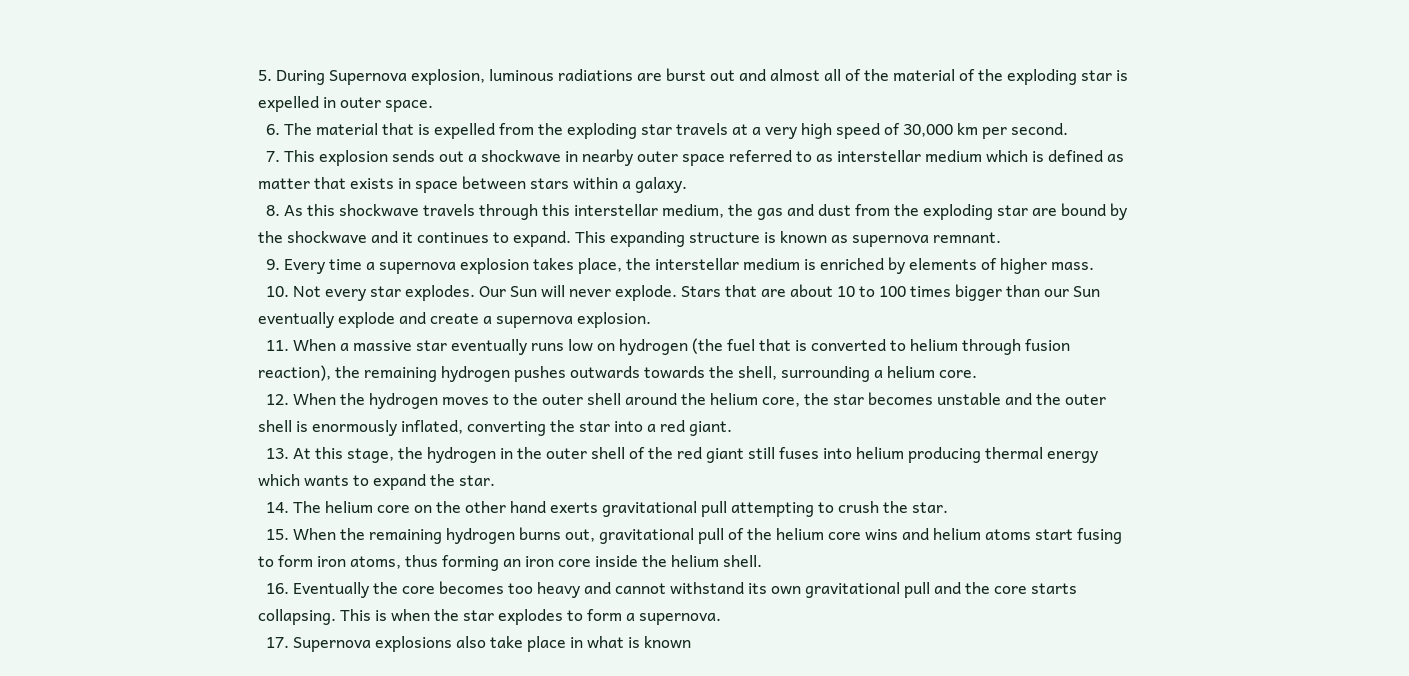5. During Supernova explosion, luminous radiations are burst out and almost all of the material of the exploding star is expelled in outer space.
  6. The material that is expelled from the exploding star travels at a very high speed of 30,000 km per second.
  7. This explosion sends out a shockwave in nearby outer space referred to as interstellar medium which is defined as matter that exists in space between stars within a galaxy.
  8. As this shockwave travels through this interstellar medium, the gas and dust from the exploding star are bound by the shockwave and it continues to expand. This expanding structure is known as supernova remnant.
  9. Every time a supernova explosion takes place, the interstellar medium is enriched by elements of higher mass.
  10. Not every star explodes. Our Sun will never explode. Stars that are about 10 to 100 times bigger than our Sun eventually explode and create a supernova explosion.
  11. When a massive star eventually runs low on hydrogen (the fuel that is converted to helium through fusion reaction), the remaining hydrogen pushes outwards towards the shell, surrounding a helium core.
  12. When the hydrogen moves to the outer shell around the helium core, the star becomes unstable and the outer shell is enormously inflated, converting the star into a red giant.
  13. At this stage, the hydrogen in the outer shell of the red giant still fuses into helium producing thermal energy which wants to expand the star.
  14. The helium core on the other hand exerts gravitational pull attempting to crush the star.
  15. When the remaining hydrogen burns out, gravitational pull of the helium core wins and helium atoms start fusing to form iron atoms, thus forming an iron core inside the helium shell.
  16. Eventually the core becomes too heavy and cannot withstand its own gravitational pull and the core starts collapsing. This is when the star explodes to form a supernova.
  17. Supernova explosions also take place in what is known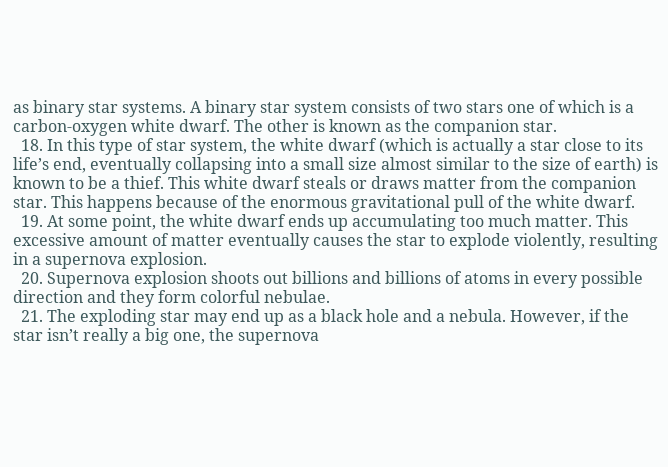as binary star systems. A binary star system consists of two stars one of which is a carbon-oxygen white dwarf. The other is known as the companion star.
  18. In this type of star system, the white dwarf (which is actually a star close to its life’s end, eventually collapsing into a small size almost similar to the size of earth) is known to be a thief. This white dwarf steals or draws matter from the companion star. This happens because of the enormous gravitational pull of the white dwarf.
  19. At some point, the white dwarf ends up accumulating too much matter. This excessive amount of matter eventually causes the star to explode violently, resulting in a supernova explosion.
  20. Supernova explosion shoots out billions and billions of atoms in every possible direction and they form colorful nebulae.
  21. The exploding star may end up as a black hole and a nebula. However, if the star isn’t really a big one, the supernova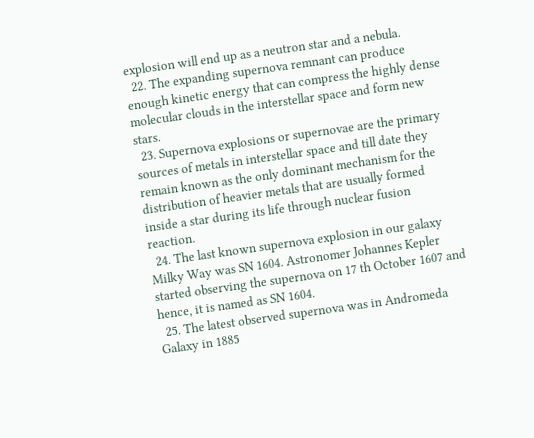explosion will end up as a neutron star and a nebula.
  22. The expanding supernova remnant can produce enough kinetic energy that can compress the highly dense molecular clouds in the interstellar space and form new stars.
  23. Supernova explosions or supernovae are the primary sources of metals in interstellar space and till date they remain known as the only dominant mechanism for the distribution of heavier metals that are usually formed inside a star during its life through nuclear fusion reaction.
  24. The last known supernova explosion in our galaxy Milky Way was SN 1604. Astronomer Johannes Kepler started observing the supernova on 17 th October 1607 and hence, it is named as SN 1604.
  25. The latest observed supernova was in Andromeda Galaxy in 1885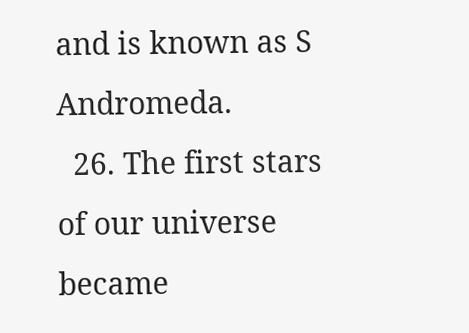and is known as S Andromeda.
  26. The first stars of our universe became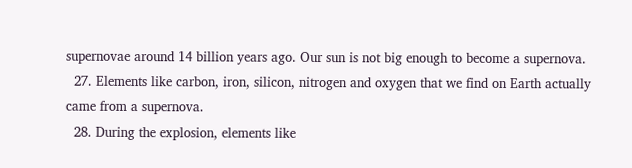supernovae around 14 billion years ago. Our sun is not big enough to become a supernova.
  27. Elements like carbon, iron, silicon, nitrogen and oxygen that we find on Earth actually came from a supernova.
  28. During the explosion, elements like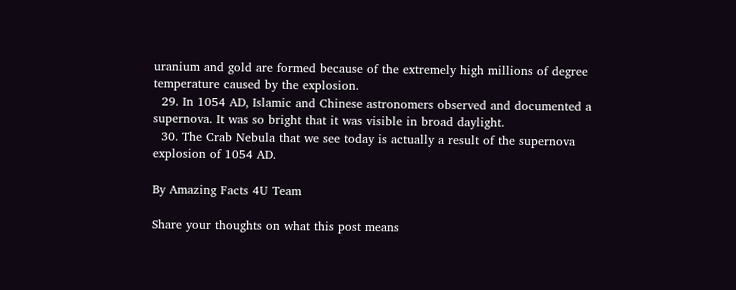uranium and gold are formed because of the extremely high millions of degree temperature caused by the explosion.
  29. In 1054 AD, Islamic and Chinese astronomers observed and documented a supernova. It was so bright that it was visible in broad daylight.
  30. The Crab Nebula that we see today is actually a result of the supernova explosion of 1054 AD.

By Amazing Facts 4U Team

Share your thoughts on what this post means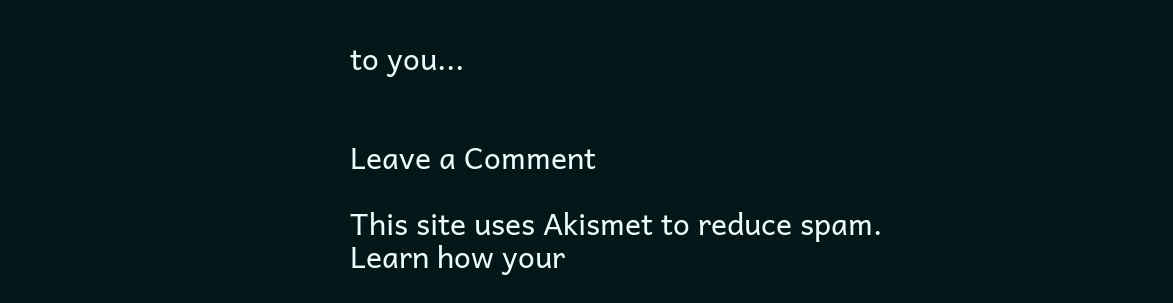to you...


Leave a Comment

This site uses Akismet to reduce spam. Learn how your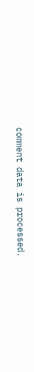comment data is processed.